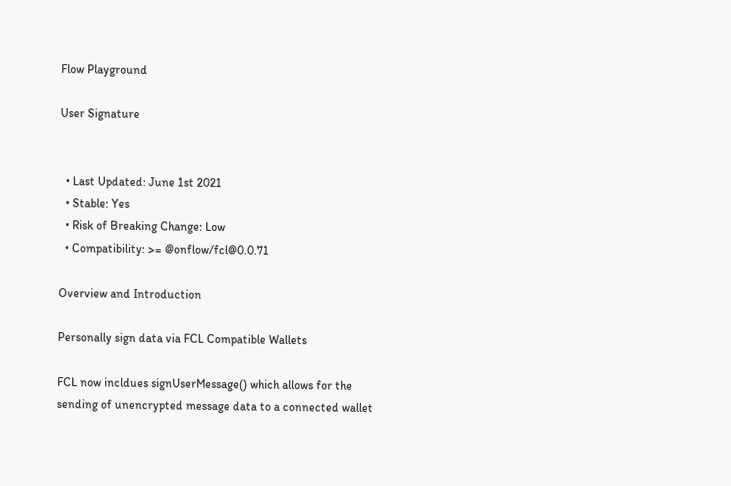Flow Playground

User Signature


  • Last Updated: June 1st 2021
  • Stable: Yes
  • Risk of Breaking Change: Low
  • Compatibility: >= @onflow/fcl@0.0.71

Overview and Introduction

Personally sign data via FCL Compatible Wallets

FCL now incldues signUserMessage() which allows for the sending of unencrypted message data to a connected wallet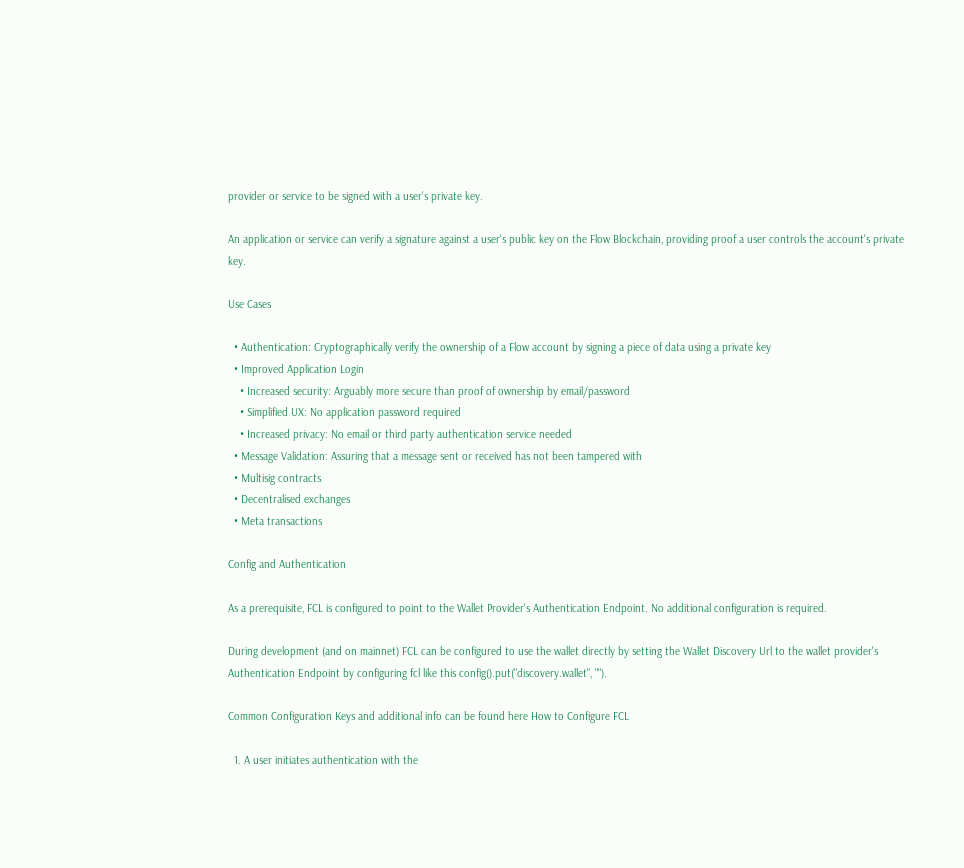provider or service to be signed with a user's private key.

An application or service can verify a signature against a user's public key on the Flow Blockchain, providing proof a user controls the account's private key.

Use Cases

  • Authentication: Cryptographically verify the ownership of a Flow account by signing a piece of data using a private key
  • Improved Application Login
    • Increased security: Arguably more secure than proof of ownership by email/password
    • Simplified UX: No application password required
    • Increased privacy: No email or third party authentication service needed
  • Message Validation: Assuring that a message sent or received has not been tampered with
  • Multisig contracts
  • Decentralised exchanges
  • Meta transactions

Config and Authentication

As a prerequisite, FCL is configured to point to the Wallet Provider's Authentication Endpoint. No additional configuration is required.

During development (and on mainnet) FCL can be configured to use the wallet directly by setting the Wallet Discovery Url to the wallet provider's Authentication Endpoint by configuring fcl like this config().put("discovery.wallet", "").

Common Configuration Keys and additional info can be found here How to Configure FCL

  1. A user initiates authentication with the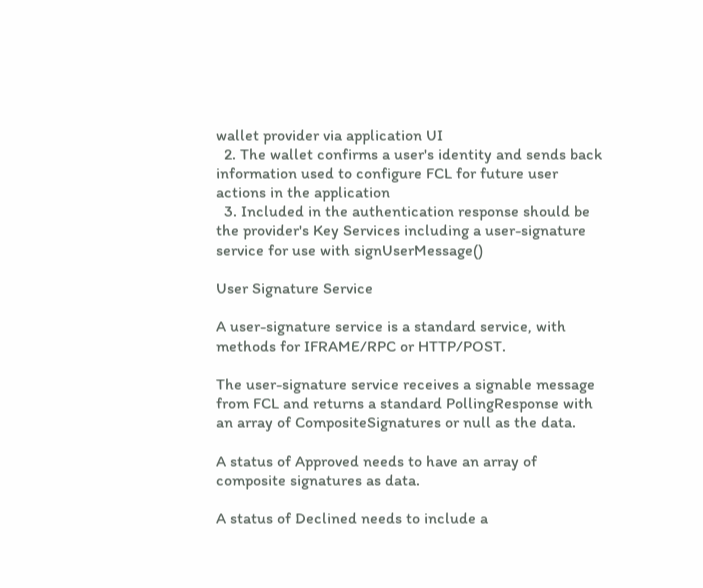wallet provider via application UI
  2. The wallet confirms a user's identity and sends back information used to configure FCL for future user actions in the application
  3. Included in the authentication response should be the provider's Key Services including a user-signature service for use with signUserMessage()

User Signature Service

A user-signature service is a standard service, with methods for IFRAME/RPC or HTTP/POST.

The user-signature service receives a signable message from FCL and returns a standard PollingResponse with an array of CompositeSignatures or null as the data.

A status of Approved needs to have an array of composite signatures as data.

A status of Declined needs to include a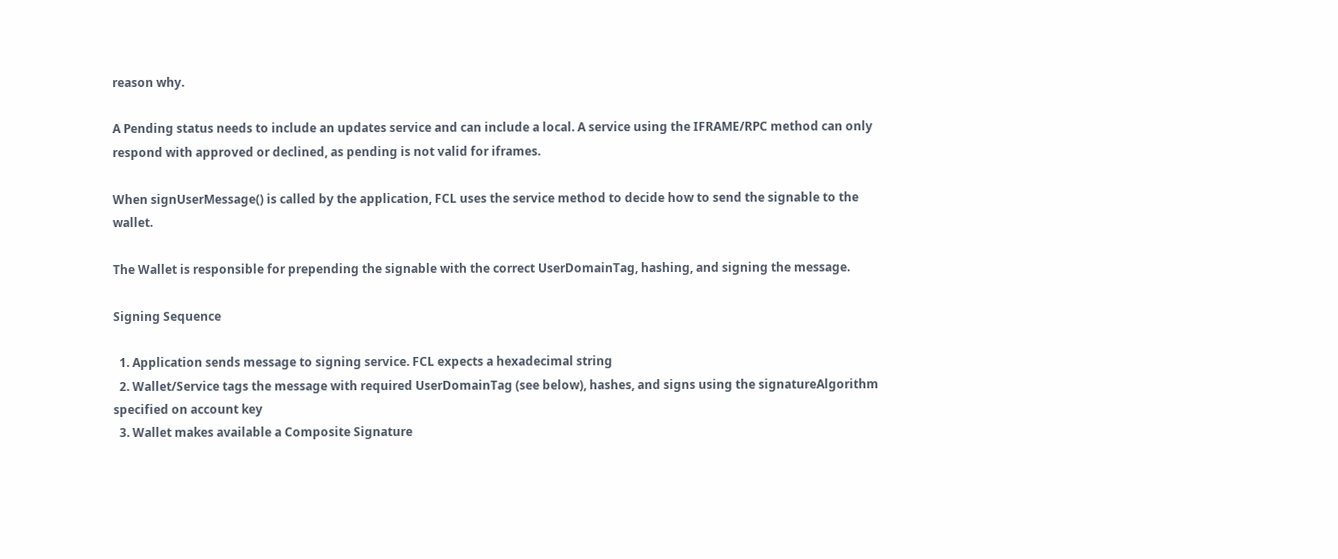reason why.

A Pending status needs to include an updates service and can include a local. A service using the IFRAME/RPC method can only respond with approved or declined, as pending is not valid for iframes.

When signUserMessage() is called by the application, FCL uses the service method to decide how to send the signable to the wallet.

The Wallet is responsible for prepending the signable with the correct UserDomainTag, hashing, and signing the message.

Signing Sequence

  1. Application sends message to signing service. FCL expects a hexadecimal string
  2. Wallet/Service tags the message with required UserDomainTag (see below), hashes, and signs using the signatureAlgorithm specified on account key
  3. Wallet makes available a Composite Signature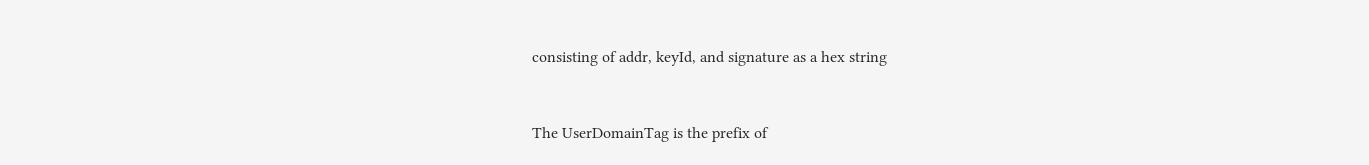consisting of addr, keyId, and signature as a hex string


The UserDomainTag is the prefix of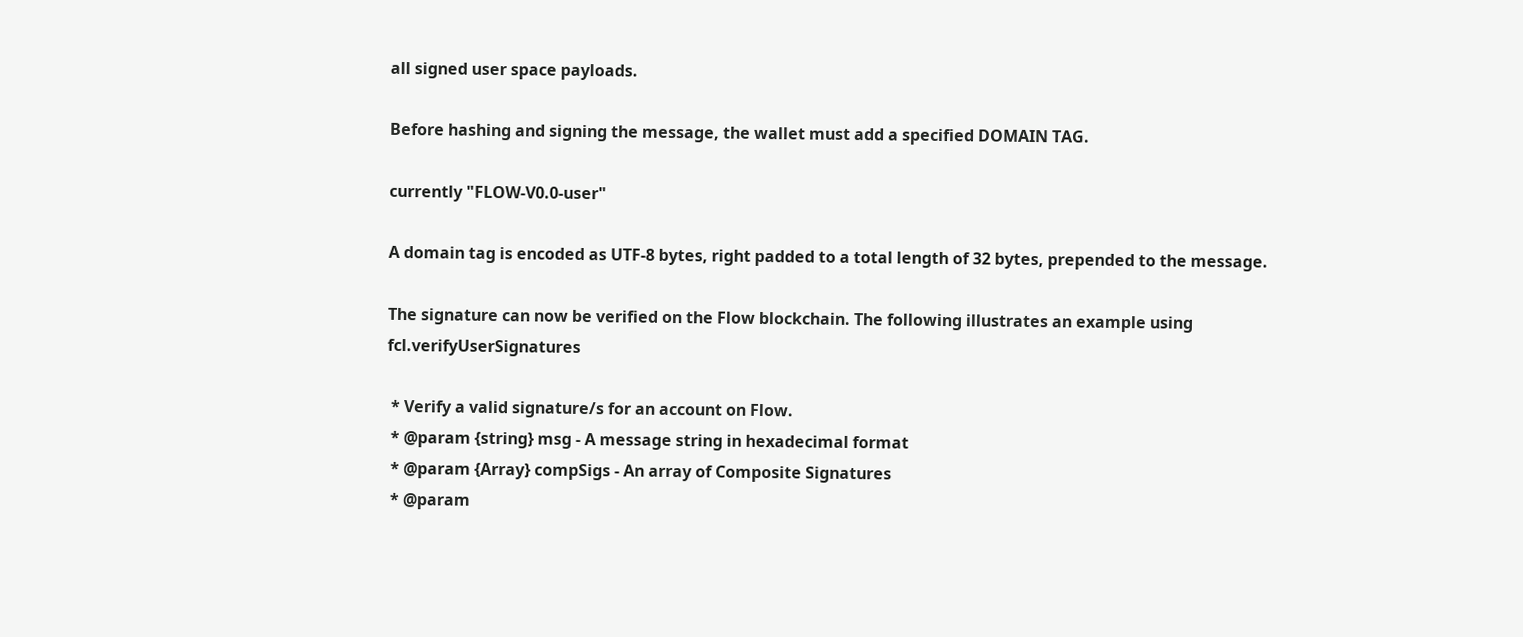all signed user space payloads.

Before hashing and signing the message, the wallet must add a specified DOMAIN TAG.

currently "FLOW-V0.0-user"

A domain tag is encoded as UTF-8 bytes, right padded to a total length of 32 bytes, prepended to the message.

The signature can now be verified on the Flow blockchain. The following illustrates an example using fcl.verifyUserSignatures

 * Verify a valid signature/s for an account on Flow.
 * @param {string} msg - A message string in hexadecimal format
 * @param {Array} compSigs - An array of Composite Signatures
 * @param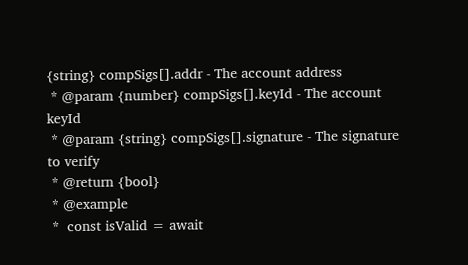{string} compSigs[].addr - The account address
 * @param {number} compSigs[].keyId - The account keyId
 * @param {string} compSigs[].signature - The signature to verify
 * @return {bool}
 * @example
 *  const isValid = await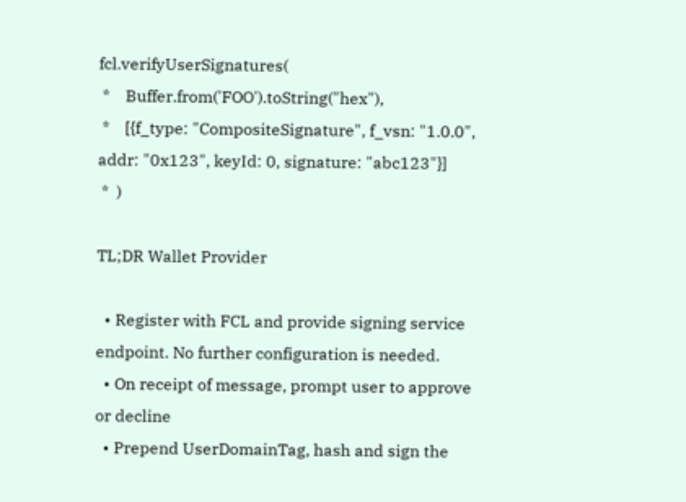fcl.verifyUserSignatures(
 *    Buffer.from('FOO').toString("hex"),
 *    [{f_type: "CompositeSignature", f_vsn: "1.0.0", addr: "0x123", keyId: 0, signature: "abc123"}]
 *  )

TL;DR Wallet Provider

  • Register with FCL and provide signing service endpoint. No further configuration is needed.
  • On receipt of message, prompt user to approve or decline
  • Prepend UserDomainTag, hash and sign the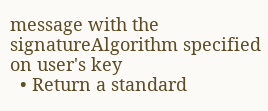message with the signatureAlgorithm specified on user's key
  • Return a standard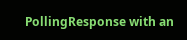PollingResponse with an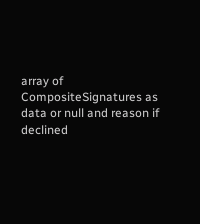array of CompositeSignatures as data or null and reason if declined